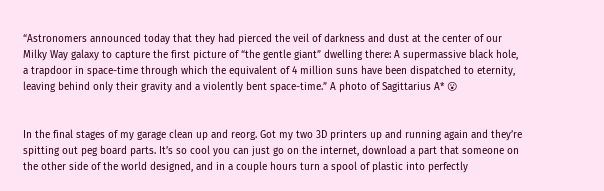“Astronomers announced today that they had pierced the veil of darkness and dust at the center of our Milky Way galaxy to capture the first picture of “the gentle giant” dwelling there: A supermassive black hole, a trapdoor in space-time through which the equivalent of 4 million suns have been dispatched to eternity, leaving behind only their gravity and a violently bent space-time.” A photo of Sagittarius A* 😮


In the final stages of my garage clean up and reorg. Got my two 3D printers up and running again and they’re spitting out peg board parts. It’s so cool you can just go on the internet, download a part that someone on the other side of the world designed, and in a couple hours turn a spool of plastic into perfectly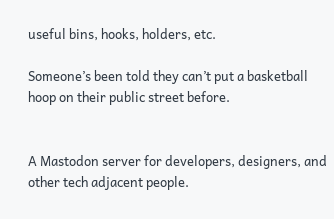useful bins, hooks, holders, etc.

Someone’s been told they can’t put a basketball hoop on their public street before.


A Mastodon server for developers, designers, and other tech adjacent people.